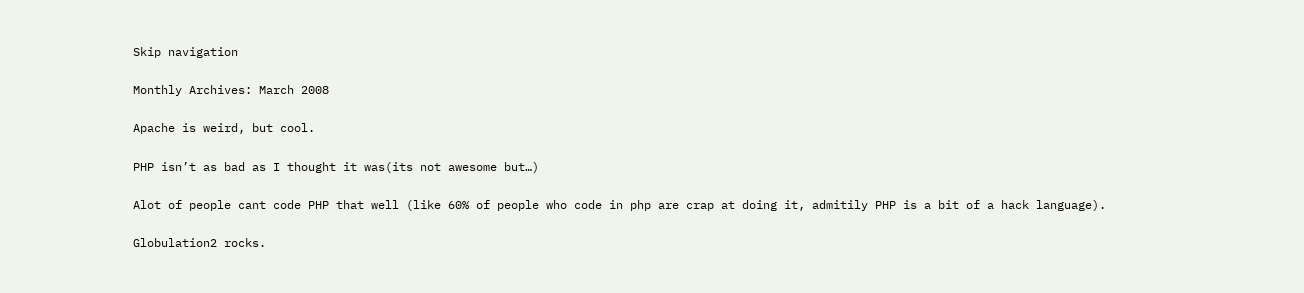Skip navigation

Monthly Archives: March 2008

Apache is weird, but cool.

PHP isn’t as bad as I thought it was(its not awesome but…)

Alot of people cant code PHP that well (like 60% of people who code in php are crap at doing it, admitily PHP is a bit of a hack language).

Globulation2 rocks.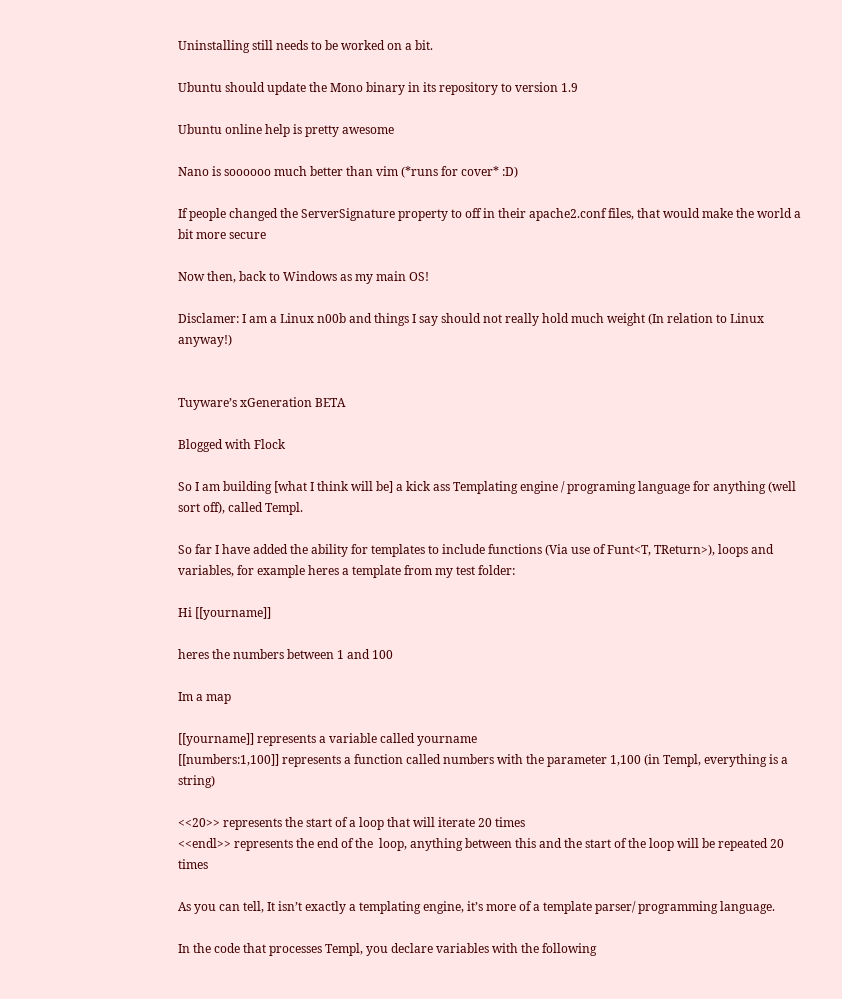Uninstalling still needs to be worked on a bit.

Ubuntu should update the Mono binary in its repository to version 1.9

Ubuntu online help is pretty awesome

Nano is soooooo much better than vim (*runs for cover* :D)

If people changed the ServerSignature property to off in their apache2.conf files, that would make the world a bit more secure

Now then, back to Windows as my main OS!

Disclamer: I am a Linux n00b and things I say should not really hold much weight (In relation to Linux anyway!)


Tuyware’s xGeneration BETA

Blogged with Flock

So I am building [what I think will be] a kick ass Templating engine / programing language for anything (well sort off), called Templ.

So far I have added the ability for templates to include functions (Via use of Funt<T, TReturn>), loops and variables, for example heres a template from my test folder:

Hi [[yourname]]

heres the numbers between 1 and 100

Im a map

[[yourname]] represents a variable called yourname
[[numbers:1,100]] represents a function called numbers with the parameter 1,100 (in Templ, everything is a string)

<<20>> represents the start of a loop that will iterate 20 times
<<endl>> represents the end of the  loop, anything between this and the start of the loop will be repeated 20 times

As you can tell, It isn’t exactly a templating engine, it’s more of a template parser/ programming language.

In the code that processes Templ, you declare variables with the following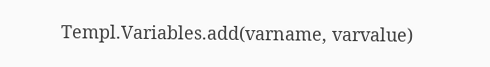Templ.Variables.add(varname, varvalue)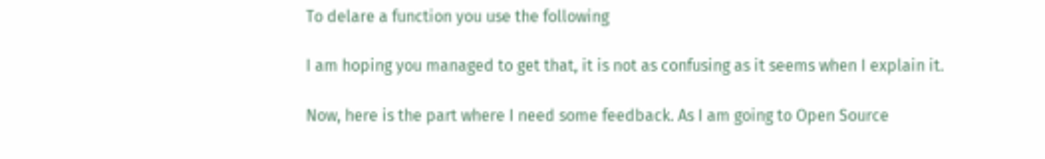To delare a function you use the following

I am hoping you managed to get that, it is not as confusing as it seems when I explain it.

Now, here is the part where I need some feedback. As I am going to Open Source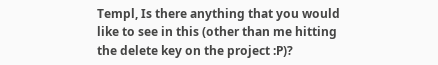Templ, Is there anything that you would like to see in this (other than me hitting the delete key on the project :P)?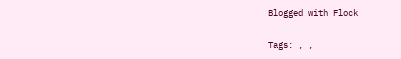Blogged with Flock

Tags: , ,